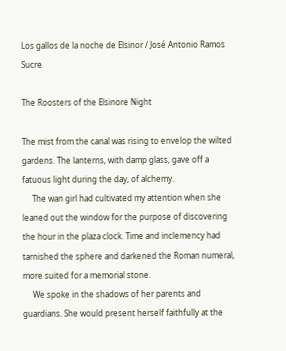Los gallos de la noche de Elsinor / José Antonio Ramos Sucre

The Roosters of the Elsinore Night

The mist from the canal was rising to envelop the wilted gardens. The lanterns, with damp glass, gave off a fatuous light during the day, of alchemy.
     The wan girl had cultivated my attention when she leaned out the window for the purpose of discovering the hour in the plaza clock. Time and inclemency had tarnished the sphere and darkened the Roman numeral, more suited for a memorial stone.
     We spoke in the shadows of her parents and guardians. She would present herself faithfully at the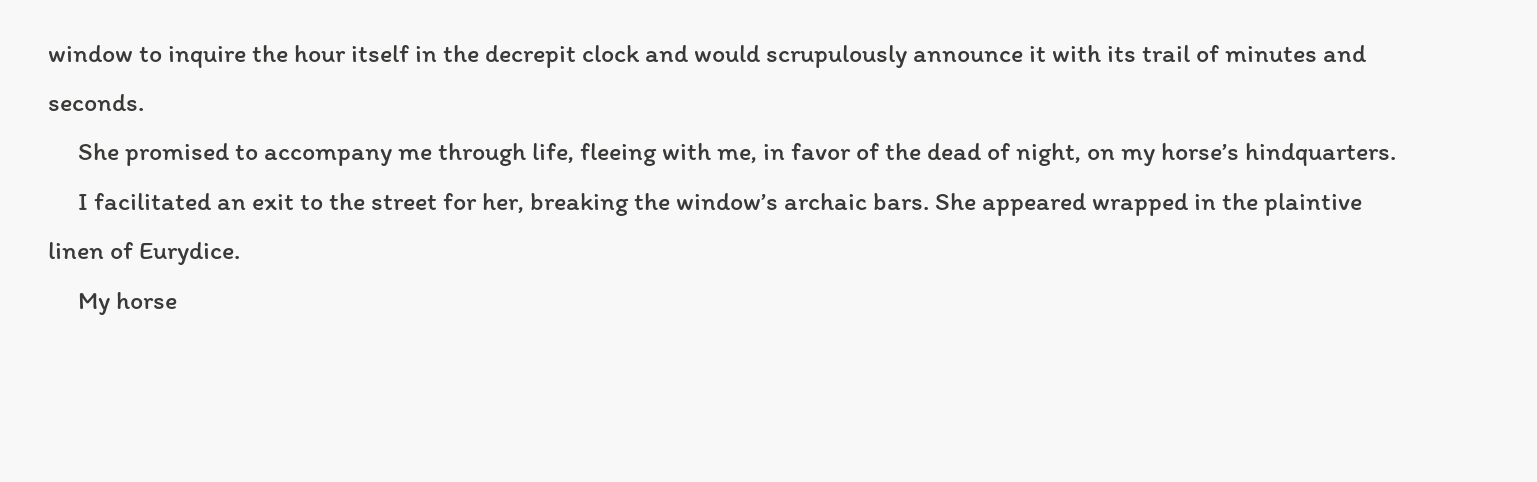window to inquire the hour itself in the decrepit clock and would scrupulously announce it with its trail of minutes and seconds.
     She promised to accompany me through life, fleeing with me, in favor of the dead of night, on my horse’s hindquarters.
     I facilitated an exit to the street for her, breaking the window’s archaic bars. She appeared wrapped in the plaintive linen of Eurydice.
     My horse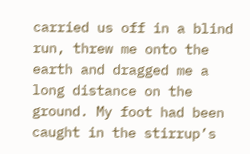carried us off in a blind run, threw me onto the earth and dragged me a long distance on the ground. My foot had been caught in the stirrup’s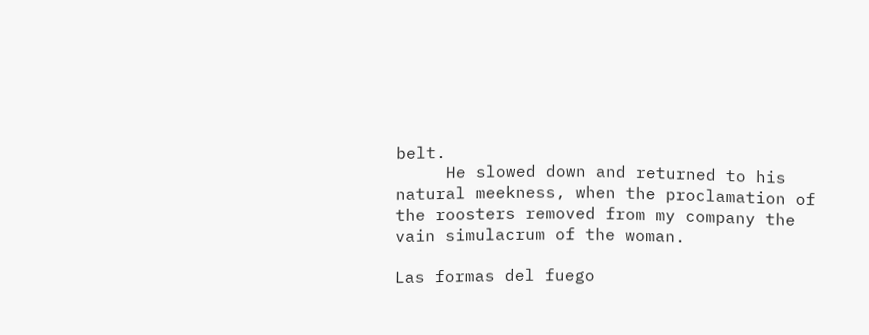belt.
     He slowed down and returned to his natural meekness, when the proclamation of the roosters removed from my company the vain simulacrum of the woman.

Las formas del fuego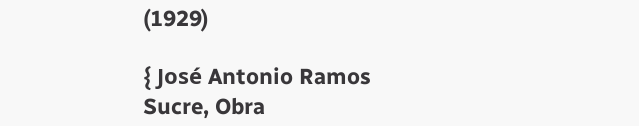(1929)

{ José Antonio Ramos Sucre, Obra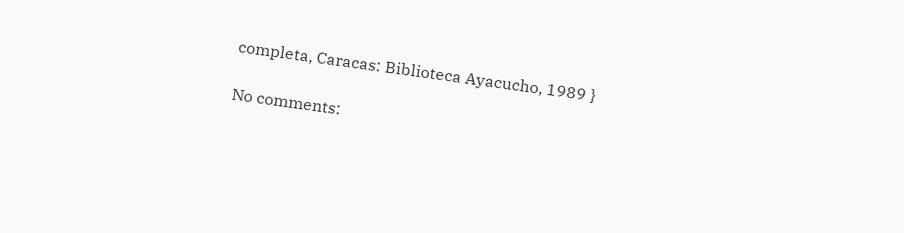completa, Caracas: Biblioteca Ayacucho, 1989 }

No comments: